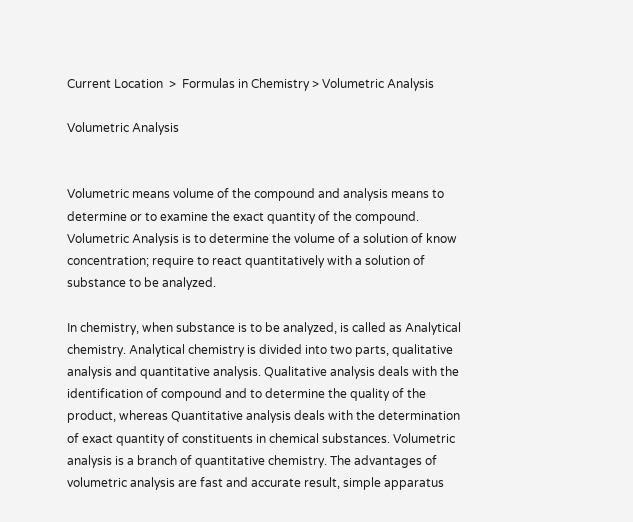Current Location  >  Formulas in Chemistry > Volumetric Analysis

Volumetric Analysis


Volumetric means volume of the compound and analysis means to determine or to examine the exact quantity of the compound. Volumetric Analysis is to determine the volume of a solution of know concentration; require to react quantitatively with a solution of substance to be analyzed.

In chemistry, when substance is to be analyzed, is called as Analytical chemistry. Analytical chemistry is divided into two parts, qualitative analysis and quantitative analysis. Qualitative analysis deals with the identification of compound and to determine the quality of the product, whereas Quantitative analysis deals with the determination of exact quantity of constituents in chemical substances. Volumetric analysis is a branch of quantitative chemistry. The advantages of volumetric analysis are fast and accurate result, simple apparatus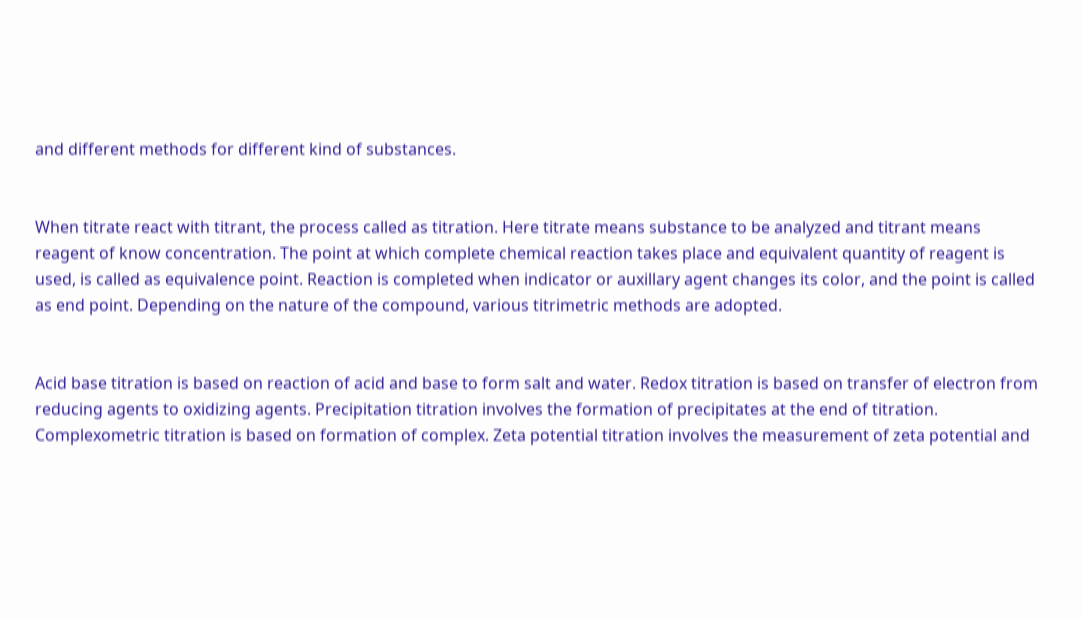and different methods for different kind of substances.


When titrate react with titrant, the process called as titration. Here titrate means substance to be analyzed and titrant means reagent of know concentration. The point at which complete chemical reaction takes place and equivalent quantity of reagent is used, is called as equivalence point. Reaction is completed when indicator or auxillary agent changes its color, and the point is called as end point. Depending on the nature of the compound, various titrimetric methods are adopted.


Acid base titration is based on reaction of acid and base to form salt and water. Redox titration is based on transfer of electron from reducing agents to oxidizing agents. Precipitation titration involves the formation of precipitates at the end of titration. Complexometric titration is based on formation of complex. Zeta potential titration involves the measurement of zeta potential and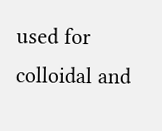used for colloidal and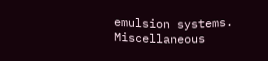emulsion systems. Miscellaneous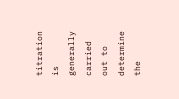titration is generally carried out to determine the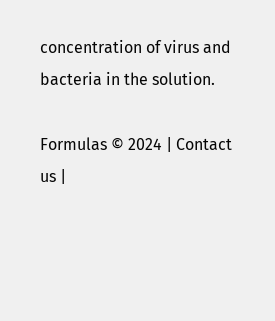concentration of virus and bacteria in the solution.

Formulas © 2024 | Contact us |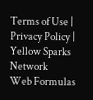Terms of Use | Privacy Policy | Yellow Sparks Network
Web Formulas